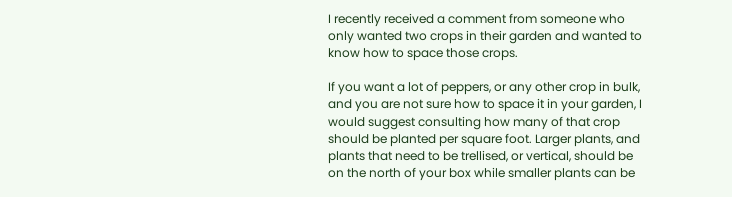I recently received a comment from someone who only wanted two crops in their garden and wanted to know how to space those crops.

If you want a lot of peppers, or any other crop in bulk, and you are not sure how to space it in your garden, I would suggest consulting how many of that crop should be planted per square foot. Larger plants, and plants that need to be trellised, or vertical, should be on the north of your box while smaller plants can be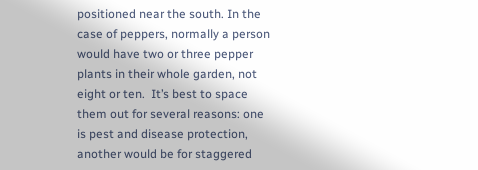positioned near the south. In the case of peppers, normally a person would have two or three pepper plants in their whole garden, not eight or ten.  It’s best to space them out for several reasons: one is pest and disease protection, another would be for staggered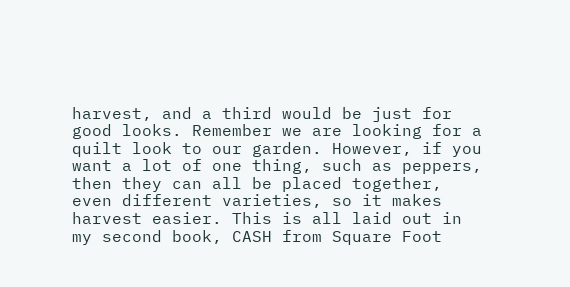harvest, and a third would be just for good looks. Remember we are looking for a quilt look to our garden. However, if you want a lot of one thing, such as peppers, then they can all be placed together, even different varieties, so it makes harvest easier. This is all laid out in my second book, CASH from Square Foot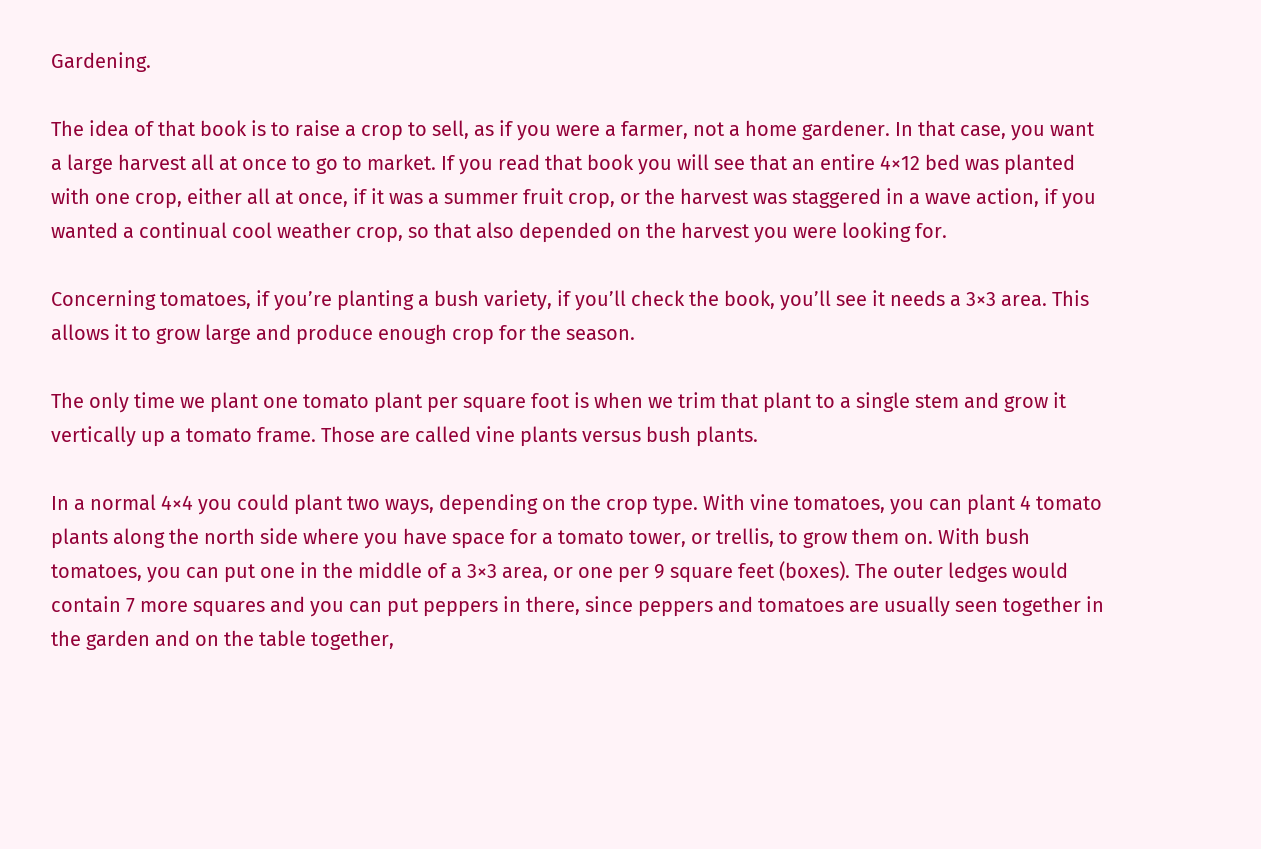Gardening.

The idea of that book is to raise a crop to sell, as if you were a farmer, not a home gardener. In that case, you want a large harvest all at once to go to market. If you read that book you will see that an entire 4×12 bed was planted with one crop, either all at once, if it was a summer fruit crop, or the harvest was staggered in a wave action, if you wanted a continual cool weather crop, so that also depended on the harvest you were looking for.

Concerning tomatoes, if you’re planting a bush variety, if you’ll check the book, you’ll see it needs a 3×3 area. This allows it to grow large and produce enough crop for the season.

The only time we plant one tomato plant per square foot is when we trim that plant to a single stem and grow it vertically up a tomato frame. Those are called vine plants versus bush plants.

In a normal 4×4 you could plant two ways, depending on the crop type. With vine tomatoes, you can plant 4 tomato plants along the north side where you have space for a tomato tower, or trellis, to grow them on. With bush tomatoes, you can put one in the middle of a 3×3 area, or one per 9 square feet (boxes). The outer ledges would contain 7 more squares and you can put peppers in there, since peppers and tomatoes are usually seen together in the garden and on the table together,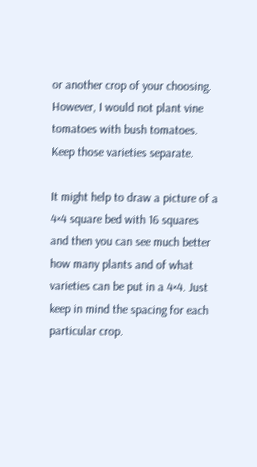or another crop of your choosing. However, I would not plant vine tomatoes with bush tomatoes. Keep those varieties separate.

It might help to draw a picture of a 4×4 square bed with 16 squares and then you can see much better how many plants and of what varieties can be put in a 4×4. Just keep in mind the spacing for each particular crop.